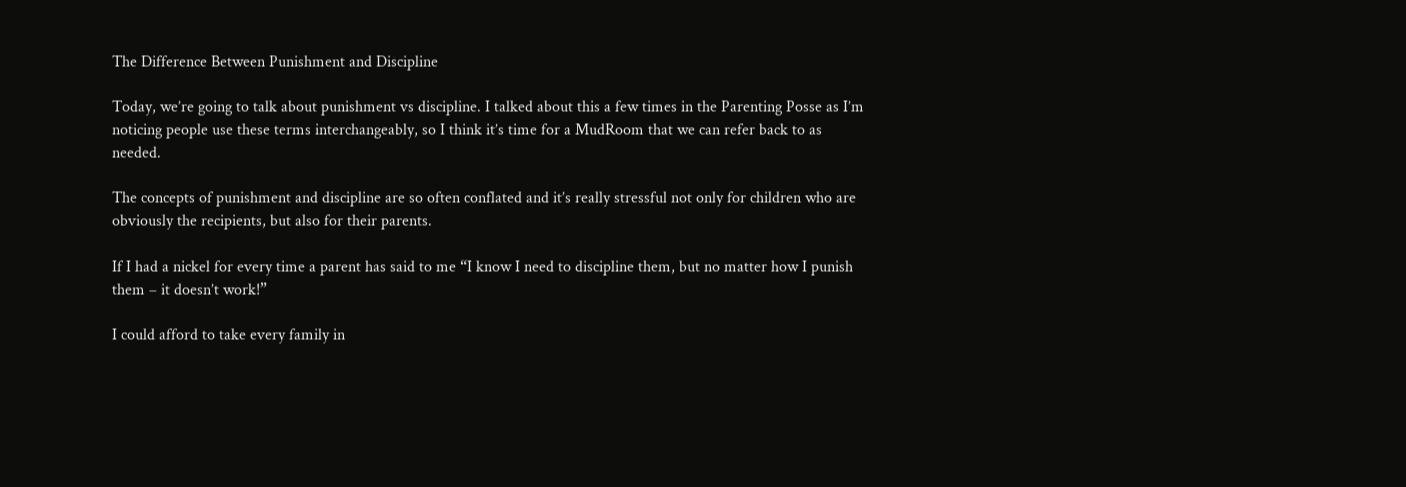The Difference Between Punishment and Discipline

Today, we’re going to talk about punishment vs discipline. I talked about this a few times in the Parenting Posse as I’m noticing people use these terms interchangeably, so I think it’s time for a MudRoom that we can refer back to as needed.

The concepts of punishment and discipline are so often conflated and it’s really stressful not only for children who are obviously the recipients, but also for their parents.

If I had a nickel for every time a parent has said to me “I know I need to discipline them, but no matter how I punish them – it doesn’t work!”

I could afford to take every family in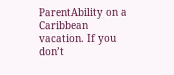ParentAbility on a Caribbean vacation. If you don’t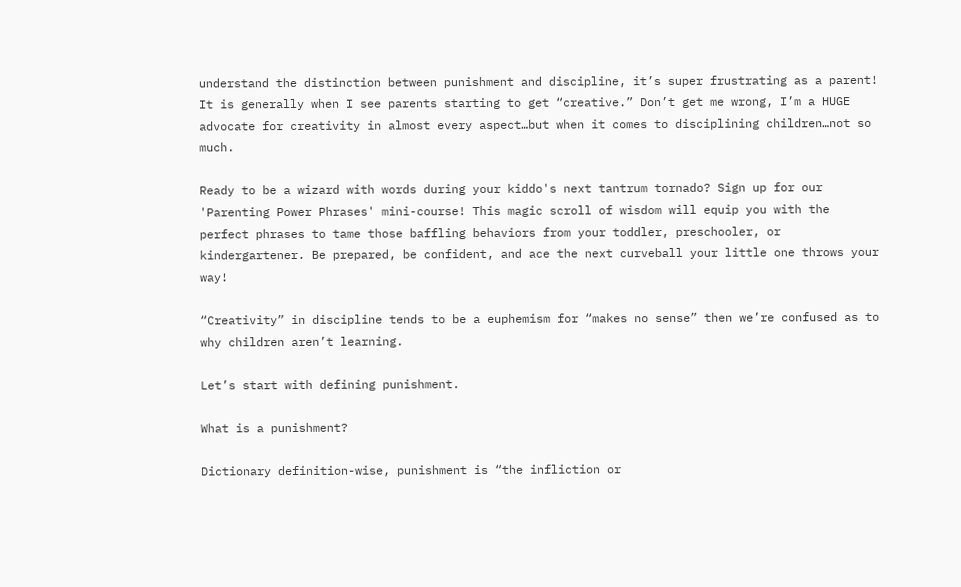understand the distinction between punishment and discipline, it’s super frustrating as a parent! It is generally when I see parents starting to get “creative.” Don’t get me wrong, I’m a HUGE advocate for creativity in almost every aspect…but when it comes to disciplining children…not so much.

Ready to be a wizard with words during your kiddo's next tantrum tornado? Sign up for our 'Parenting Power Phrases' mini-course! This magic scroll of wisdom will equip you with the perfect phrases to tame those baffling behaviors from your toddler, preschooler, or kindergartener. Be prepared, be confident, and ace the next curveball your little one throws your way!

“Creativity” in discipline tends to be a euphemism for “makes no sense” then we’re confused as to why children aren’t learning.

Let’s start with defining punishment.

What is a punishment?

Dictionary definition-wise, punishment is “the infliction or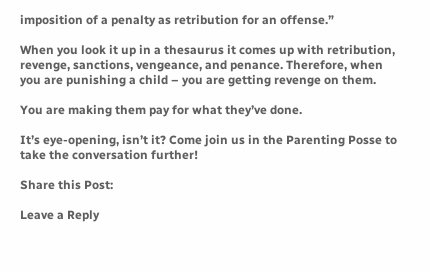imposition of a penalty as retribution for an offense.”

When you look it up in a thesaurus it comes up with retribution, revenge, sanctions, vengeance, and penance. Therefore, when you are punishing a child – you are getting revenge on them.

You are making them pay for what they’ve done.

It’s eye-opening, isn’t it? Come join us in the Parenting Posse to take the conversation further!

Share this Post:

Leave a Reply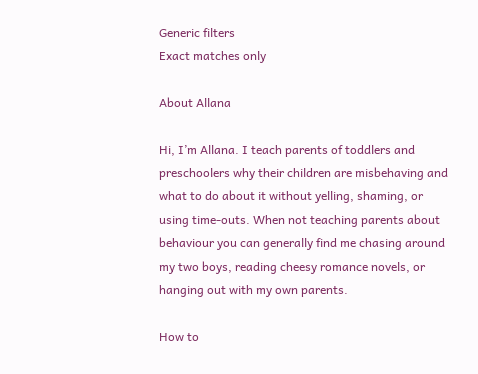Generic filters
Exact matches only

About Allana

Hi, I’m Allana. I teach parents of toddlers and preschoolers why their children are misbehaving and what to do about it without yelling, shaming, or using time-outs. When not teaching parents about behaviour you can generally find me chasing around my two boys, reading cheesy romance novels, or hanging out with my own parents.

How to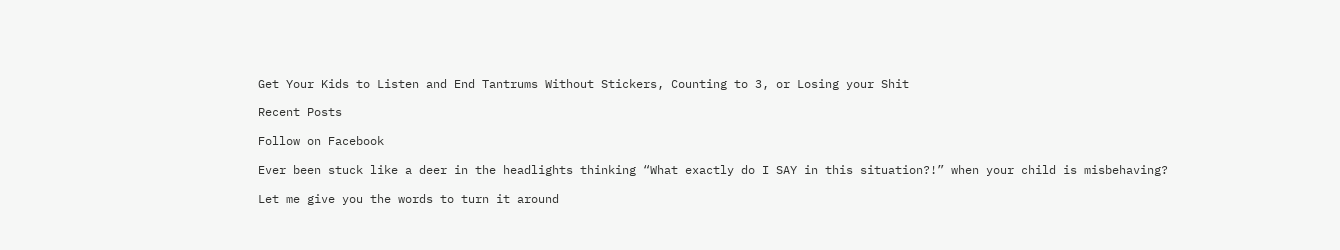Get Your Kids to Listen and End Tantrums Without Stickers, Counting to 3, or Losing your Shit

Recent Posts

Follow on Facebook

Ever been stuck like a deer in the headlights thinking “What exactly do I SAY in this situation?!” when your child is misbehaving?

Let me give you the words to turn it around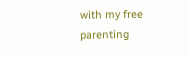with my free parenting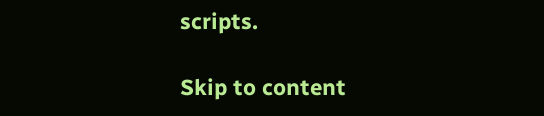scripts.

Skip to content